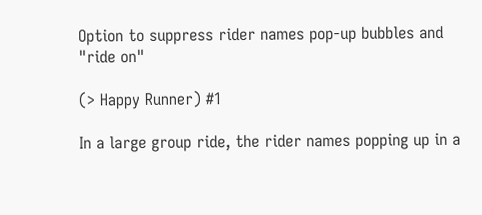Option to suppress rider names pop-up bubbles and "ride on"

(> Happy Runner) #1

In a large group ride, the rider names popping up in a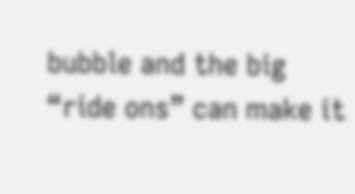bubble and the big “ride ons” can make it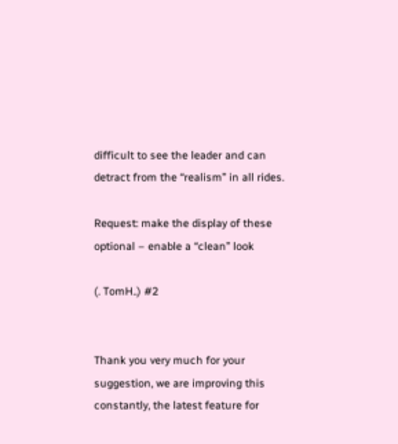difficult to see the leader and can detract from the “realism” in all rides.

Request: make the display of these optional – enable a “clean” look

(. TomH..) #2


Thank you very much for your suggestion, we are improving this constantly, the latest feature for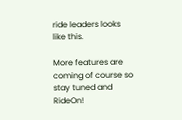ride leaders looks like this.

More features are coming of course so stay tuned and RideOn!